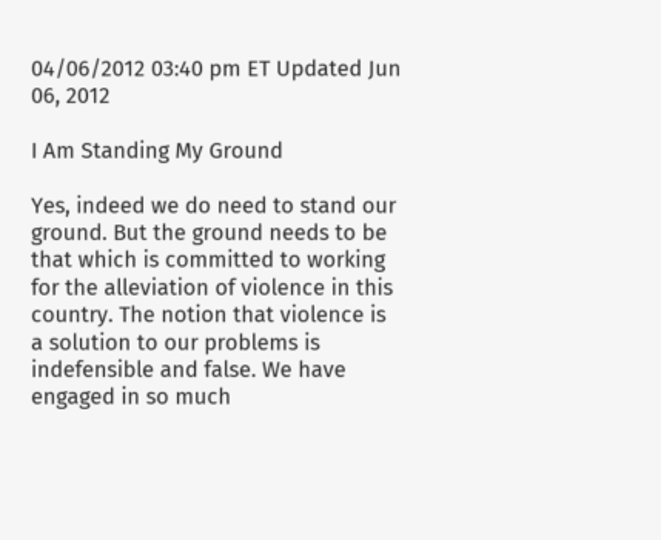04/06/2012 03:40 pm ET Updated Jun 06, 2012

I Am Standing My Ground

Yes, indeed we do need to stand our ground. But the ground needs to be that which is committed to working for the alleviation of violence in this country. The notion that violence is a solution to our problems is indefensible and false. We have engaged in so much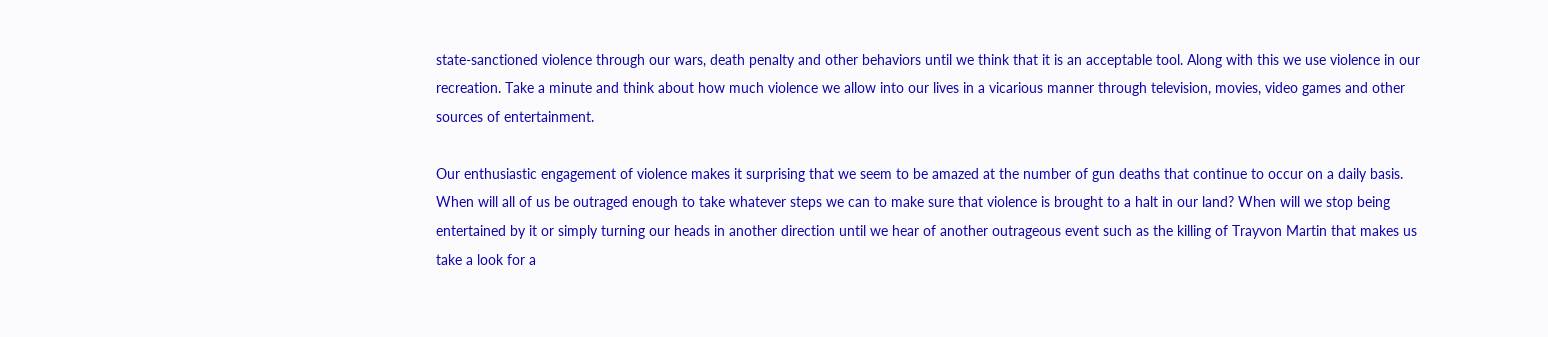state-sanctioned violence through our wars, death penalty and other behaviors until we think that it is an acceptable tool. Along with this we use violence in our recreation. Take a minute and think about how much violence we allow into our lives in a vicarious manner through television, movies, video games and other sources of entertainment.

Our enthusiastic engagement of violence makes it surprising that we seem to be amazed at the number of gun deaths that continue to occur on a daily basis. When will all of us be outraged enough to take whatever steps we can to make sure that violence is brought to a halt in our land? When will we stop being entertained by it or simply turning our heads in another direction until we hear of another outrageous event such as the killing of Trayvon Martin that makes us take a look for a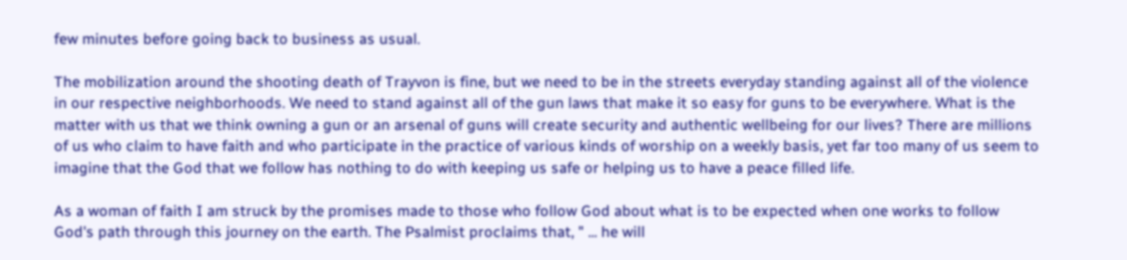few minutes before going back to business as usual.

The mobilization around the shooting death of Trayvon is fine, but we need to be in the streets everyday standing against all of the violence in our respective neighborhoods. We need to stand against all of the gun laws that make it so easy for guns to be everywhere. What is the matter with us that we think owning a gun or an arsenal of guns will create security and authentic wellbeing for our lives? There are millions of us who claim to have faith and who participate in the practice of various kinds of worship on a weekly basis, yet far too many of us seem to imagine that the God that we follow has nothing to do with keeping us safe or helping us to have a peace filled life.

As a woman of faith I am struck by the promises made to those who follow God about what is to be expected when one works to follow God's path through this journey on the earth. The Psalmist proclaims that, " ... he will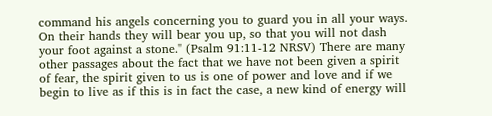command his angels concerning you to guard you in all your ways. On their hands they will bear you up, so that you will not dash your foot against a stone." (Psalm 91:11-12 NRSV) There are many other passages about the fact that we have not been given a spirit of fear, the spirit given to us is one of power and love and if we begin to live as if this is in fact the case, a new kind of energy will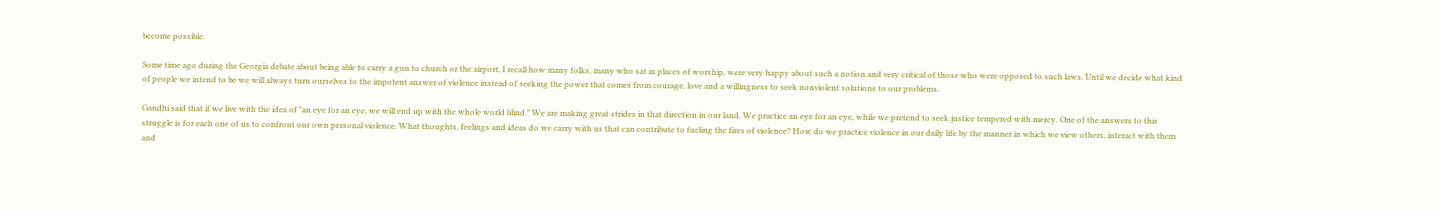become possible.

Some time ago during the Georgia debate about being able to carry a gun to church or the airport, I recall how many folks, many who sat in places of worship, were very happy about such a notion and very critical of those who were opposed to such laws. Until we decide what kind of people we intend to be we will always turn ourselves to the impotent answer of violence instead of seeking the power that comes from courage, love and a willingness to seek nonviolent solutions to our problems.

Gandhi said that if we live with the idea of "an eye for an eye, we will end up with the whole world blind." We are making great strides in that direction in our land. We practice an eye for an eye, while we pretend to seek justice tempered with mercy. One of the answers to this struggle is for each one of us to confront our own personal violence. What thoughts, feelings and ideas do we carry with us that can contribute to fueling the fires of violence? How do we practice violence in our daily life by the manner in which we view others, interact with them and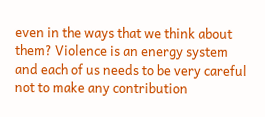even in the ways that we think about them? Violence is an energy system and each of us needs to be very careful not to make any contribution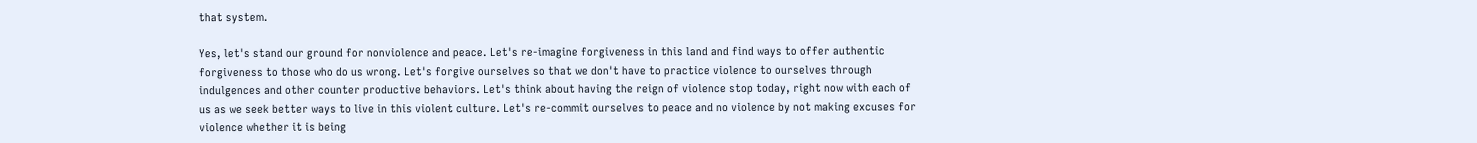that system.

Yes, let's stand our ground for nonviolence and peace. Let's re-imagine forgiveness in this land and find ways to offer authentic forgiveness to those who do us wrong. Let's forgive ourselves so that we don't have to practice violence to ourselves through indulgences and other counter productive behaviors. Let's think about having the reign of violence stop today, right now with each of us as we seek better ways to live in this violent culture. Let's re-commit ourselves to peace and no violence by not making excuses for violence whether it is being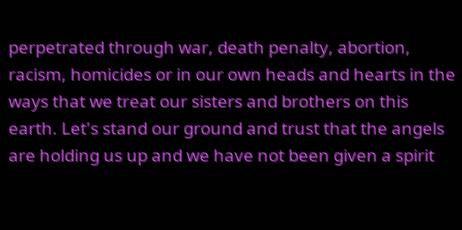perpetrated through war, death penalty, abortion, racism, homicides or in our own heads and hearts in the ways that we treat our sisters and brothers on this earth. Let's stand our ground and trust that the angels are holding us up and we have not been given a spirit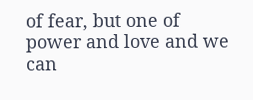of fear, but one of power and love and we can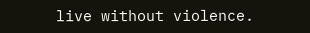live without violence.